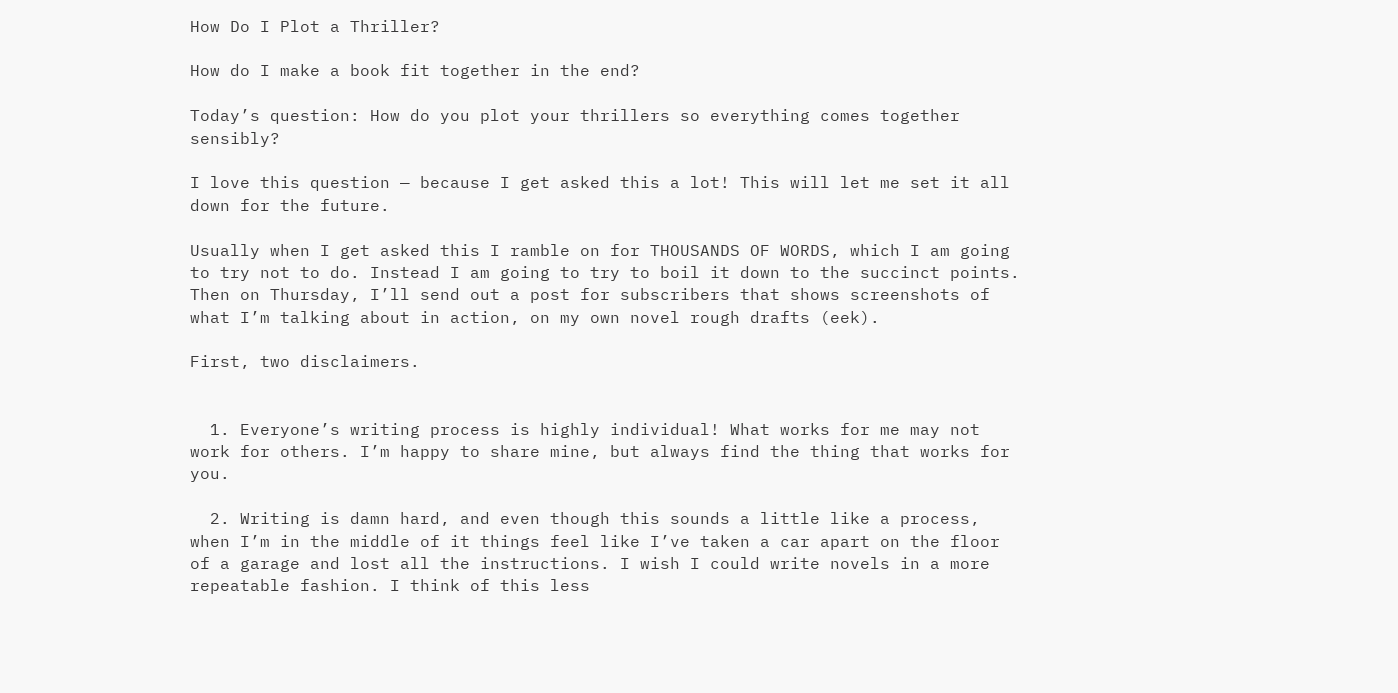How Do I Plot a Thriller?

How do I make a book fit together in the end?

Today’s question: How do you plot your thrillers so everything comes together sensibly?

I love this question — because I get asked this a lot! This will let me set it all down for the future.

Usually when I get asked this I ramble on for THOUSANDS OF WORDS, which I am going to try not to do. Instead I am going to try to boil it down to the succinct points. Then on Thursday, I’ll send out a post for subscribers that shows screenshots of what I’m talking about in action, on my own novel rough drafts (eek).

First, two disclaimers.


  1. Everyone’s writing process is highly individual! What works for me may not work for others. I’m happy to share mine, but always find the thing that works for you.

  2. Writing is damn hard, and even though this sounds a little like a process, when I’m in the middle of it things feel like I’ve taken a car apart on the floor of a garage and lost all the instructions. I wish I could write novels in a more repeatable fashion. I think of this less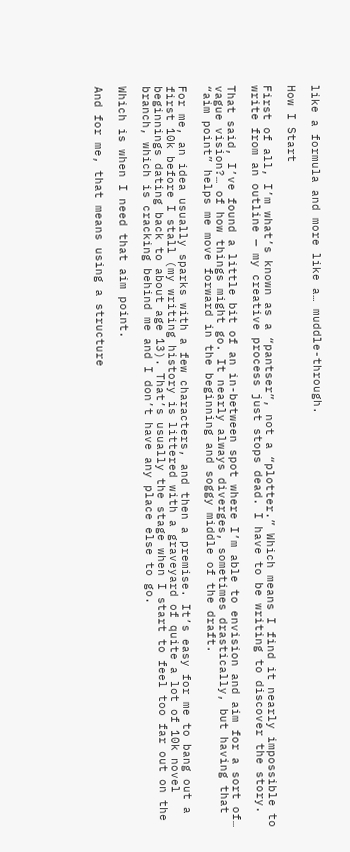like a formula and more like a… muddle-through.

How I Start

First of all, I’m what’s known as a “pantser”, not a “plotter.” Which means I find it nearly impossible to write from an outline — my creative process just stops dead. I have to be writing to discover the story.

That said, I’ve found a little bit of an in-between spot where I’m able to envision and aim for a sort of… vague vision?… of how things might go. It nearly always diverges, sometimes drastically, but having that “aim point” helps me move forward in the beginning and soggy middle of the draft.

For me, an idea usually sparks with a few characters, and then a premise. It’s easy for me to bang out a first 10k before I stall (my writing history is littered with a graveyard of quite a lot of 10k novel beginnings dating back to about age 13). That’s usually the stage when I start to feel too far out on the branch, which is cracking behind me and I don’t have any place else to go.

Which is when I need that aim point.

And for me, that means using a structure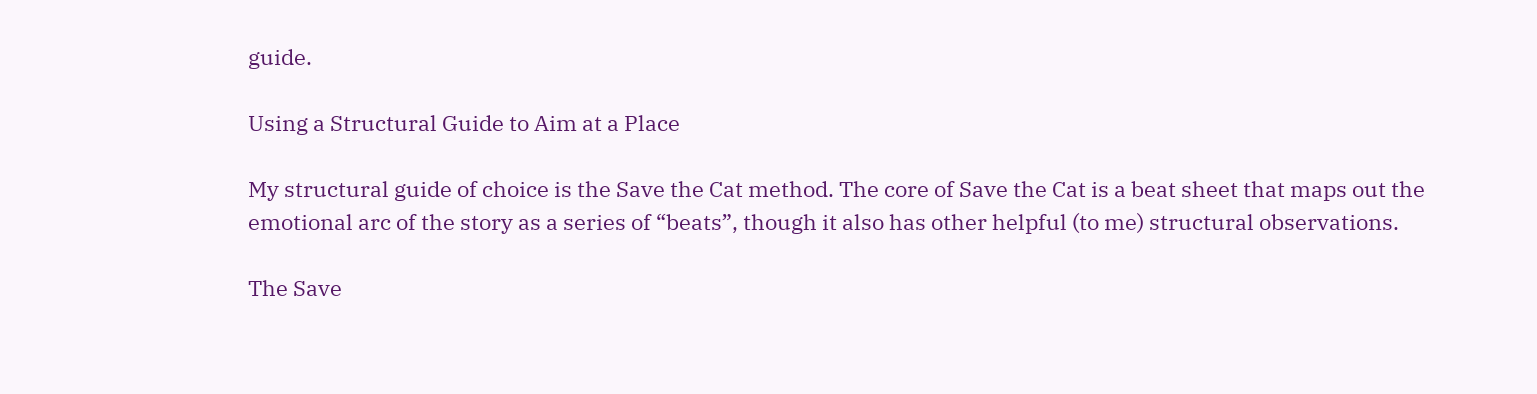guide.

Using a Structural Guide to Aim at a Place

My structural guide of choice is the Save the Cat method. The core of Save the Cat is a beat sheet that maps out the emotional arc of the story as a series of “beats”, though it also has other helpful (to me) structural observations.

The Save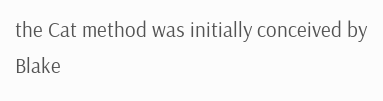the Cat method was initially conceived by Blake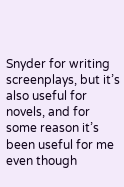Snyder for writing screenplays, but it’s also useful for novels, and for some reason it’s been useful for me even though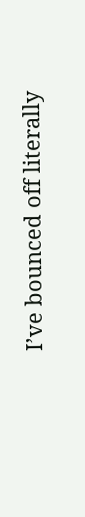I’ve bounced off literally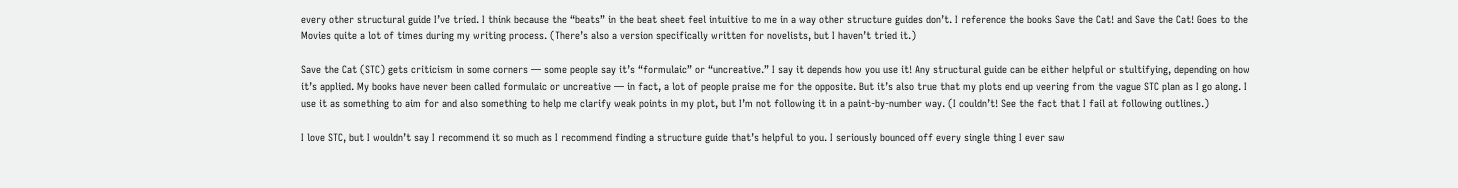every other structural guide I’ve tried. I think because the “beats” in the beat sheet feel intuitive to me in a way other structure guides don’t. I reference the books Save the Cat! and Save the Cat! Goes to the Movies quite a lot of times during my writing process. (There’s also a version specifically written for novelists, but I haven’t tried it.)

Save the Cat (STC) gets criticism in some corners — some people say it’s “formulaic” or “uncreative.” I say it depends how you use it! Any structural guide can be either helpful or stultifying, depending on how it’s applied. My books have never been called formulaic or uncreative — in fact, a lot of people praise me for the opposite. But it’s also true that my plots end up veering from the vague STC plan as I go along. I use it as something to aim for and also something to help me clarify weak points in my plot, but I’m not following it in a paint-by-number way. (I couldn’t! See the fact that I fail at following outlines.)

I love STC, but I wouldn’t say I recommend it so much as I recommend finding a structure guide that’s helpful to you. I seriously bounced off every single thing I ever saw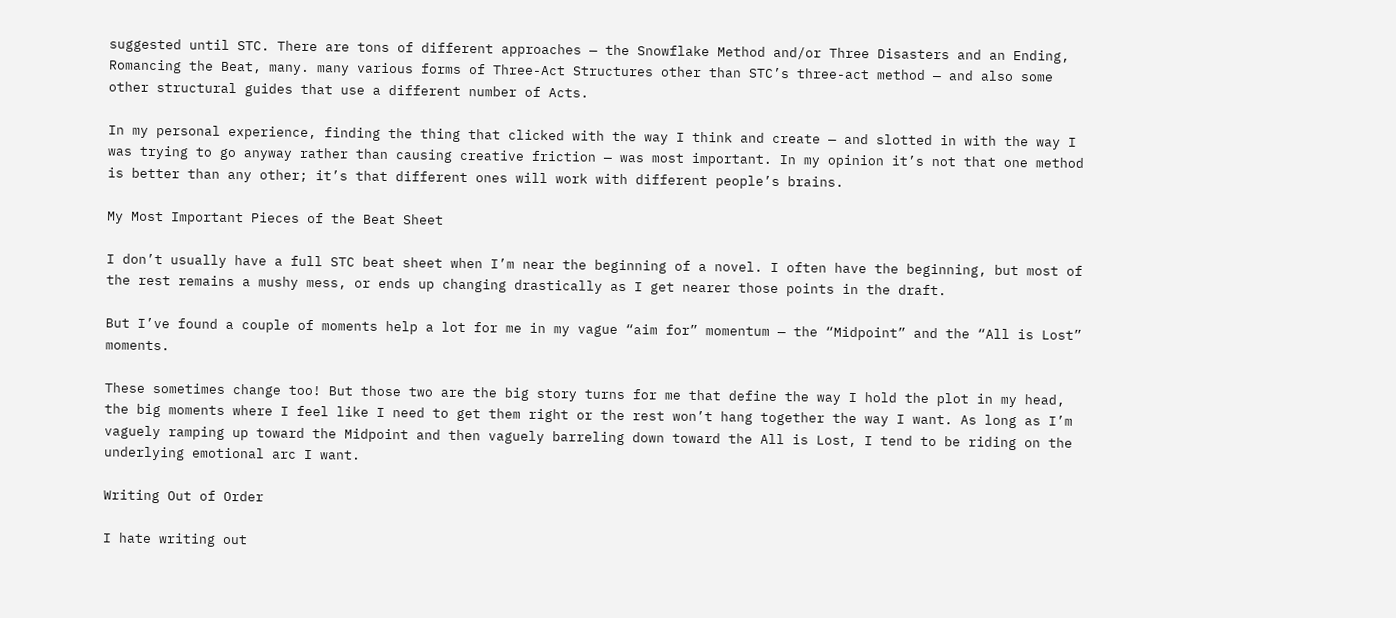suggested until STC. There are tons of different approaches — the Snowflake Method and/or Three Disasters and an Ending, Romancing the Beat, many. many various forms of Three-Act Structures other than STC’s three-act method — and also some other structural guides that use a different number of Acts.

In my personal experience, finding the thing that clicked with the way I think and create — and slotted in with the way I was trying to go anyway rather than causing creative friction — was most important. In my opinion it’s not that one method is better than any other; it’s that different ones will work with different people’s brains.

My Most Important Pieces of the Beat Sheet

I don’t usually have a full STC beat sheet when I’m near the beginning of a novel. I often have the beginning, but most of the rest remains a mushy mess, or ends up changing drastically as I get nearer those points in the draft.

But I’ve found a couple of moments help a lot for me in my vague “aim for” momentum — the “Midpoint” and the “All is Lost” moments.

These sometimes change too! But those two are the big story turns for me that define the way I hold the plot in my head, the big moments where I feel like I need to get them right or the rest won’t hang together the way I want. As long as I’m vaguely ramping up toward the Midpoint and then vaguely barreling down toward the All is Lost, I tend to be riding on the underlying emotional arc I want.

Writing Out of Order

I hate writing out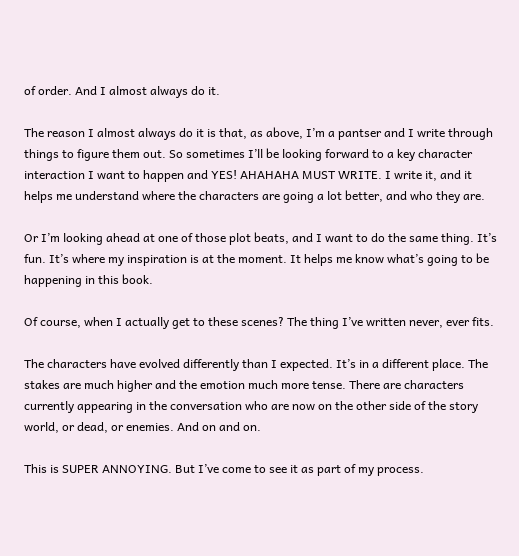of order. And I almost always do it.

The reason I almost always do it is that, as above, I’m a pantser and I write through things to figure them out. So sometimes I’ll be looking forward to a key character interaction I want to happen and YES! AHAHAHA MUST WRITE. I write it, and it helps me understand where the characters are going a lot better, and who they are.

Or I’m looking ahead at one of those plot beats, and I want to do the same thing. It’s fun. It’s where my inspiration is at the moment. It helps me know what’s going to be happening in this book.

Of course, when I actually get to these scenes? The thing I’ve written never, ever fits.

The characters have evolved differently than I expected. It’s in a different place. The stakes are much higher and the emotion much more tense. There are characters currently appearing in the conversation who are now on the other side of the story world, or dead, or enemies. And on and on.

This is SUPER ANNOYING. But I’ve come to see it as part of my process.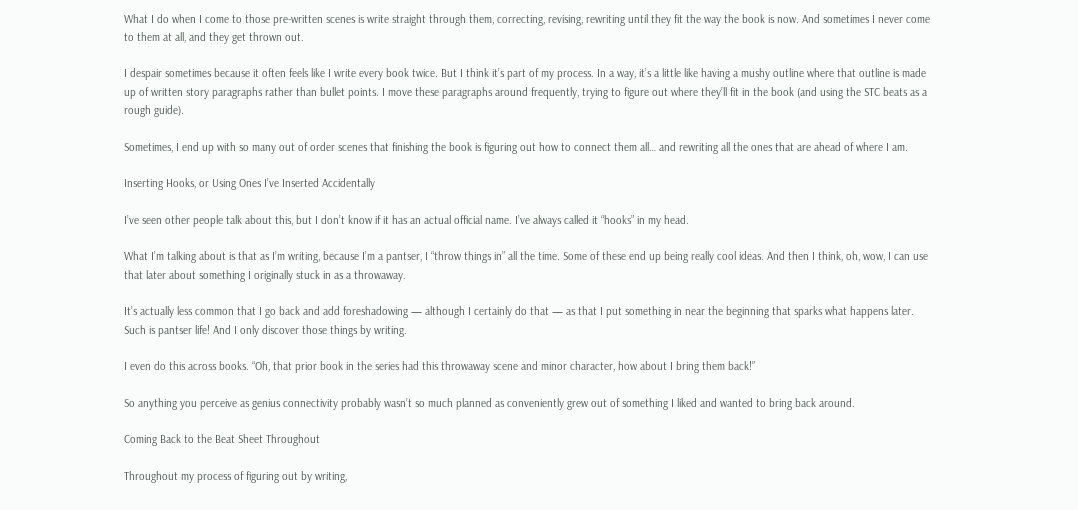What I do when I come to those pre-written scenes is write straight through them, correcting, revising, rewriting until they fit the way the book is now. And sometimes I never come to them at all, and they get thrown out.

I despair sometimes because it often feels like I write every book twice. But I think it’s part of my process. In a way, it’s a little like having a mushy outline where that outline is made up of written story paragraphs rather than bullet points. I move these paragraphs around frequently, trying to figure out where they’ll fit in the book (and using the STC beats as a rough guide).

Sometimes, I end up with so many out of order scenes that finishing the book is figuring out how to connect them all… and rewriting all the ones that are ahead of where I am.

Inserting Hooks, or Using Ones I’ve Inserted Accidentally

I’ve seen other people talk about this, but I don’t know if it has an actual official name. I’ve always called it “hooks” in my head.

What I’m talking about is that as I’m writing, because I’m a pantser, I “throw things in” all the time. Some of these end up being really cool ideas. And then I think, oh, wow, I can use that later about something I originally stuck in as a throwaway.

It’s actually less common that I go back and add foreshadowing — although I certainly do that — as that I put something in near the beginning that sparks what happens later. Such is pantser life! And I only discover those things by writing.

I even do this across books. “Oh, that prior book in the series had this throwaway scene and minor character, how about I bring them back!”

So anything you perceive as genius connectivity probably wasn’t so much planned as conveniently grew out of something I liked and wanted to bring back around.

Coming Back to the Beat Sheet Throughout

Throughout my process of figuring out by writing,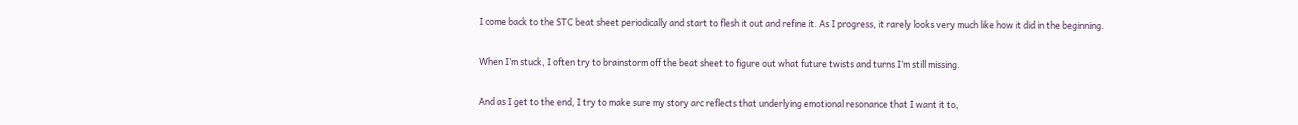I come back to the STC beat sheet periodically and start to flesh it out and refine it. As I progress, it rarely looks very much like how it did in the beginning.

When I’m stuck, I often try to brainstorm off the beat sheet to figure out what future twists and turns I’m still missing.

And as I get to the end, I try to make sure my story arc reflects that underlying emotional resonance that I want it to,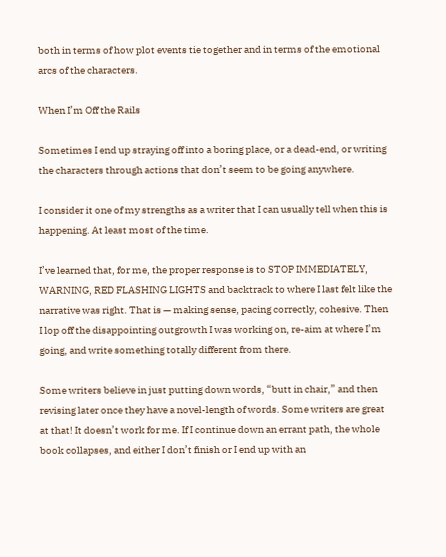both in terms of how plot events tie together and in terms of the emotional arcs of the characters.

When I’m Off the Rails

Sometimes I end up straying off into a boring place, or a dead-end, or writing the characters through actions that don’t seem to be going anywhere.

I consider it one of my strengths as a writer that I can usually tell when this is happening. At least most of the time.

I’ve learned that, for me, the proper response is to STOP IMMEDIATELY, WARNING, RED FLASHING LIGHTS and backtrack to where I last felt like the narrative was right. That is — making sense, pacing correctly, cohesive. Then I lop off the disappointing outgrowth I was working on, re-aim at where I’m going, and write something totally different from there.

Some writers believe in just putting down words, “butt in chair,” and then revising later once they have a novel-length of words. Some writers are great at that! It doesn’t work for me. If I continue down an errant path, the whole book collapses, and either I don’t finish or I end up with an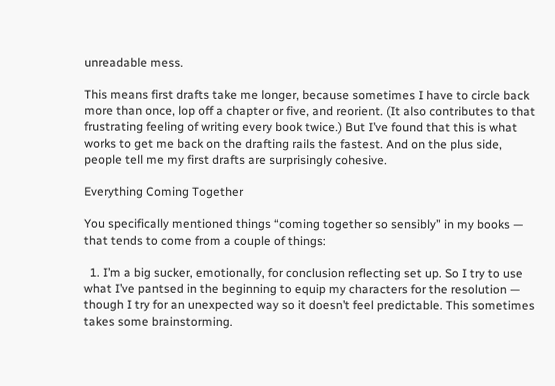unreadable mess.

This means first drafts take me longer, because sometimes I have to circle back more than once, lop off a chapter or five, and reorient. (It also contributes to that frustrating feeling of writing every book twice.) But I’ve found that this is what works to get me back on the drafting rails the fastest. And on the plus side, people tell me my first drafts are surprisingly cohesive.

Everything Coming Together

You specifically mentioned things “coming together so sensibly” in my books — that tends to come from a couple of things:

  1. I’m a big sucker, emotionally, for conclusion reflecting set up. So I try to use what I’ve pantsed in the beginning to equip my characters for the resolution — though I try for an unexpected way so it doesn’t feel predictable. This sometimes takes some brainstorming.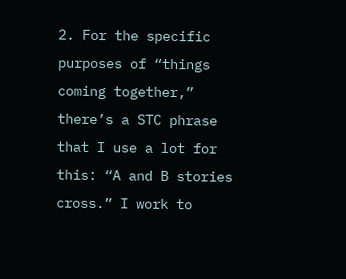2. For the specific purposes of “things coming together,” there’s a STC phrase that I use a lot for this: “A and B stories cross.” I work to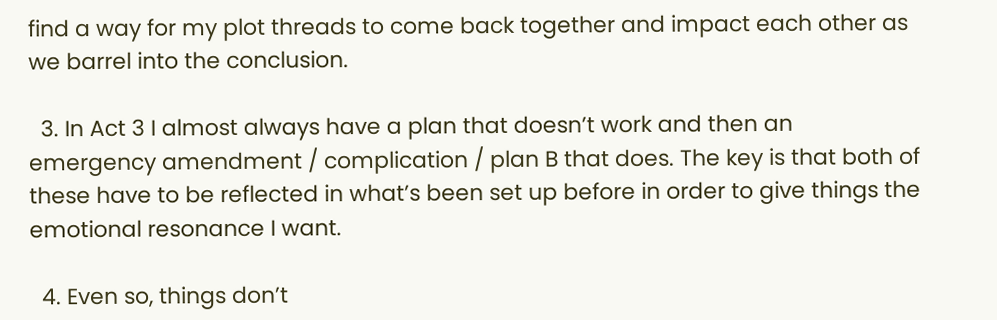find a way for my plot threads to come back together and impact each other as we barrel into the conclusion.

  3. In Act 3 I almost always have a plan that doesn’t work and then an emergency amendment / complication / plan B that does. The key is that both of these have to be reflected in what’s been set up before in order to give things the emotional resonance I want.

  4. Even so, things don’t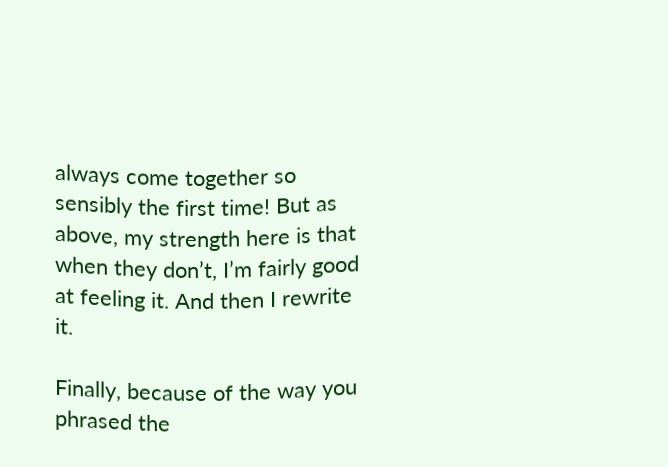always come together so sensibly the first time! But as above, my strength here is that when they don’t, I’m fairly good at feeling it. And then I rewrite it.

Finally, because of the way you phrased the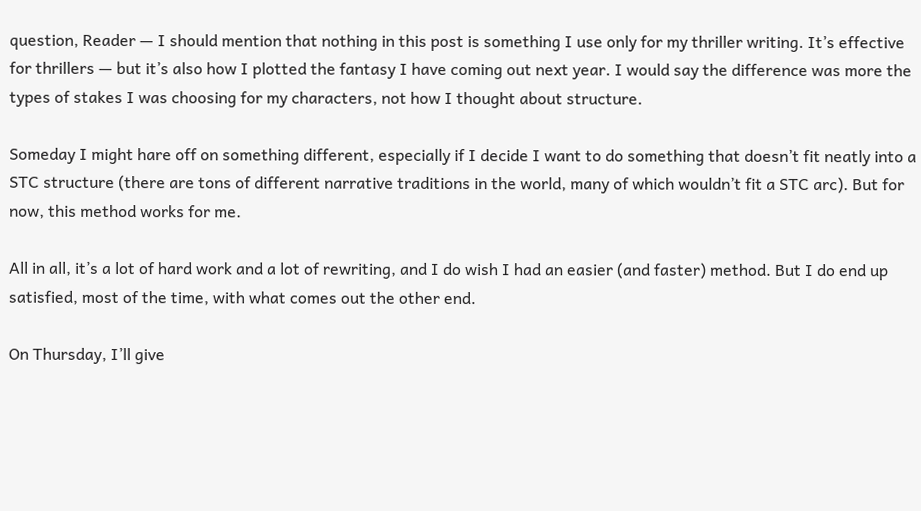question, Reader — I should mention that nothing in this post is something I use only for my thriller writing. It’s effective for thrillers — but it’s also how I plotted the fantasy I have coming out next year. I would say the difference was more the types of stakes I was choosing for my characters, not how I thought about structure.

Someday I might hare off on something different, especially if I decide I want to do something that doesn’t fit neatly into a STC structure (there are tons of different narrative traditions in the world, many of which wouldn’t fit a STC arc). But for now, this method works for me.

All in all, it’s a lot of hard work and a lot of rewriting, and I do wish I had an easier (and faster) method. But I do end up satisfied, most of the time, with what comes out the other end.

On Thursday, I’ll give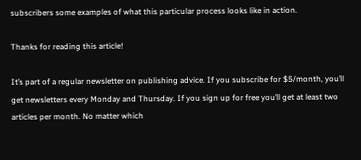subscribers some examples of what this particular process looks like in action.

Thanks for reading this article!

It’s part of a regular newsletter on publishing advice. If you subscribe for $5/month, you’ll get newsletters every Monday and Thursday. If you sign up for free you’ll get at least two articles per month. No matter which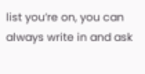list you’re on, you can always write in and ask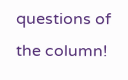questions of the column!